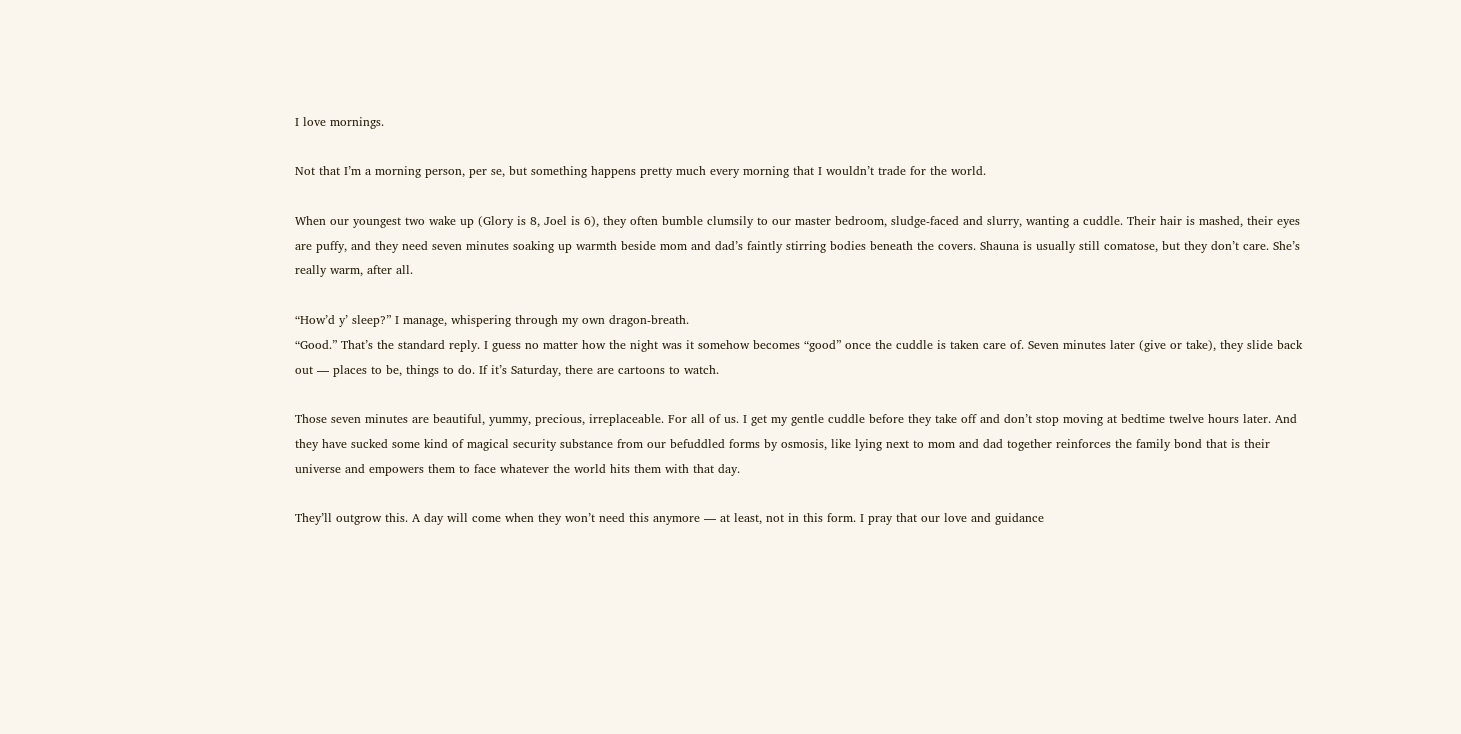I love mornings.

Not that I’m a morning person, per se, but something happens pretty much every morning that I wouldn’t trade for the world.

When our youngest two wake up (Glory is 8, Joel is 6), they often bumble clumsily to our master bedroom, sludge-faced and slurry, wanting a cuddle. Their hair is mashed, their eyes are puffy, and they need seven minutes soaking up warmth beside mom and dad’s faintly stirring bodies beneath the covers. Shauna is usually still comatose, but they don’t care. She’s really warm, after all.

“How’d y’ sleep?” I manage, whispering through my own dragon-breath.
“Good.” That’s the standard reply. I guess no matter how the night was it somehow becomes “good” once the cuddle is taken care of. Seven minutes later (give or take), they slide back out — places to be, things to do. If it’s Saturday, there are cartoons to watch.

Those seven minutes are beautiful, yummy, precious, irreplaceable. For all of us. I get my gentle cuddle before they take off and don’t stop moving at bedtime twelve hours later. And they have sucked some kind of magical security substance from our befuddled forms by osmosis, like lying next to mom and dad together reinforces the family bond that is their universe and empowers them to face whatever the world hits them with that day.

They’ll outgrow this. A day will come when they won’t need this anymore — at least, not in this form. I pray that our love and guidance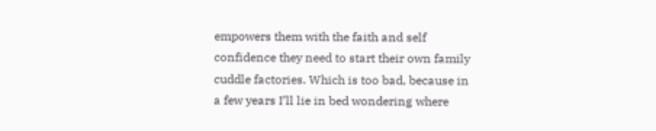empowers them with the faith and self confidence they need to start their own family cuddle factories. Which is too bad, because in a few years I’ll lie in bed wondering where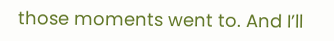those moments went to. And I’ll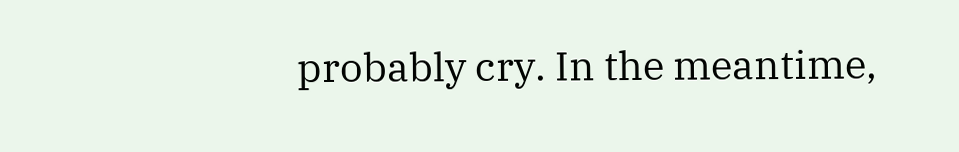probably cry. In the meantime,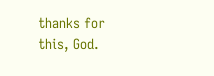thanks for this, God.